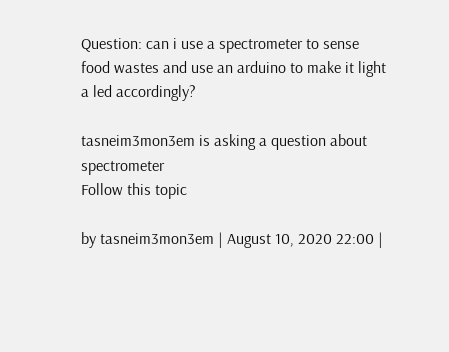Question: can i use a spectrometer to sense food wastes and use an arduino to make it light a led accordingly?

tasneim3mon3em is asking a question about spectrometer
Follow this topic

by tasneim3mon3em | August 10, 2020 22:00 |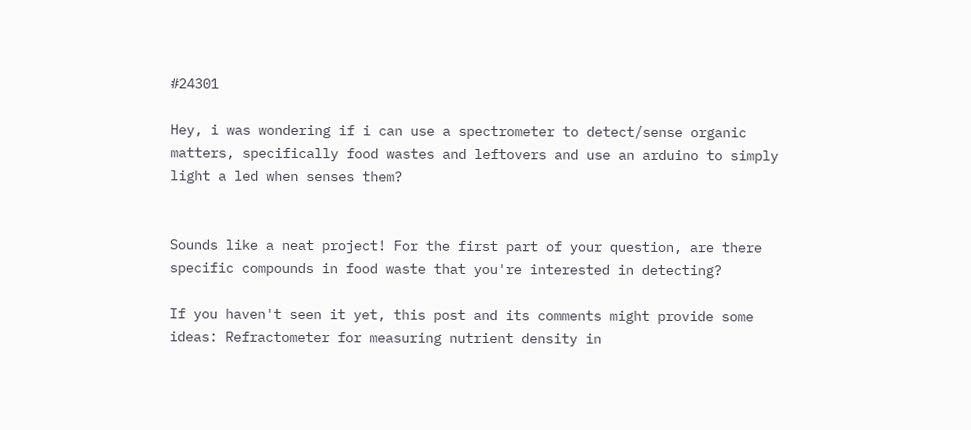#24301

Hey, i was wondering if i can use a spectrometer to detect/sense organic matters, specifically food wastes and leftovers and use an arduino to simply light a led when senses them?


Sounds like a neat project! For the first part of your question, are there specific compounds in food waste that you're interested in detecting?

If you haven't seen it yet, this post and its comments might provide some ideas: Refractometer for measuring nutrient density in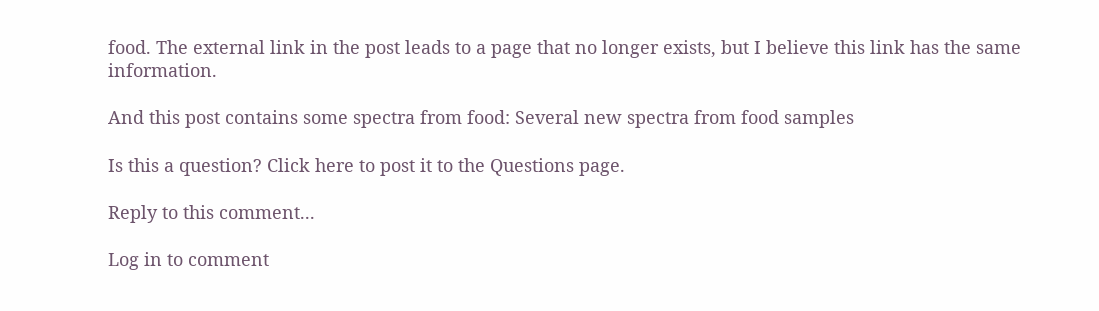food. The external link in the post leads to a page that no longer exists, but I believe this link has the same information.

And this post contains some spectra from food: Several new spectra from food samples

Is this a question? Click here to post it to the Questions page.

Reply to this comment...

Log in to comment